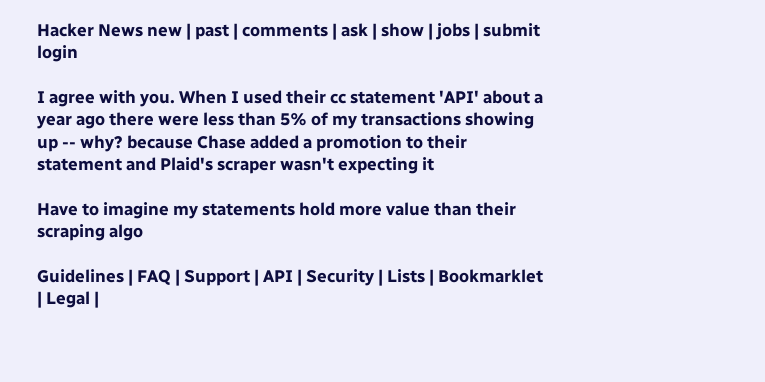Hacker News new | past | comments | ask | show | jobs | submit login

I agree with you. When I used their cc statement 'API' about a year ago there were less than 5% of my transactions showing up -- why? because Chase added a promotion to their statement and Plaid's scraper wasn't expecting it

Have to imagine my statements hold more value than their scraping algo

Guidelines | FAQ | Support | API | Security | Lists | Bookmarklet | Legal |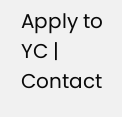Apply to YC | Contact